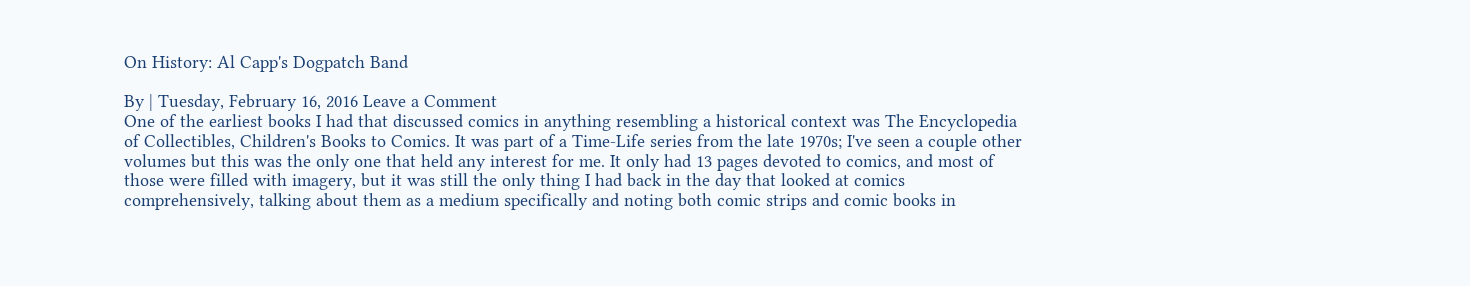On History: Al Capp's Dogpatch Band

By | Tuesday, February 16, 2016 Leave a Comment
One of the earliest books I had that discussed comics in anything resembling a historical context was The Encyclopedia of Collectibles, Children's Books to Comics. It was part of a Time-Life series from the late 1970s; I've seen a couple other volumes but this was the only one that held any interest for me. It only had 13 pages devoted to comics, and most of those were filled with imagery, but it was still the only thing I had back in the day that looked at comics comprehensively, talking about them as a medium specifically and noting both comic strips and comic books in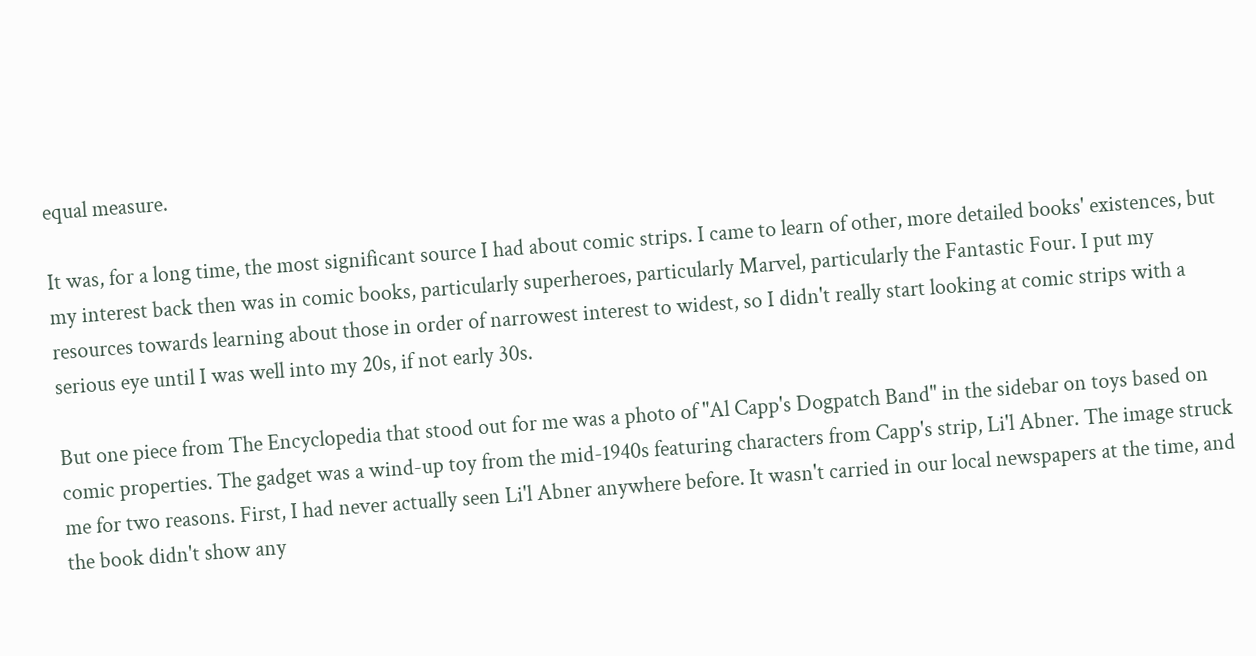equal measure.

It was, for a long time, the most significant source I had about comic strips. I came to learn of other, more detailed books' existences, but my interest back then was in comic books, particularly superheroes, particularly Marvel, particularly the Fantastic Four. I put my resources towards learning about those in order of narrowest interest to widest, so I didn't really start looking at comic strips with a serious eye until I was well into my 20s, if not early 30s.

But one piece from The Encyclopedia that stood out for me was a photo of "Al Capp's Dogpatch Band" in the sidebar on toys based on comic properties. The gadget was a wind-up toy from the mid-1940s featuring characters from Capp's strip, Li'l Abner. The image struck me for two reasons. First, I had never actually seen Li'l Abner anywhere before. It wasn't carried in our local newspapers at the time, and the book didn't show any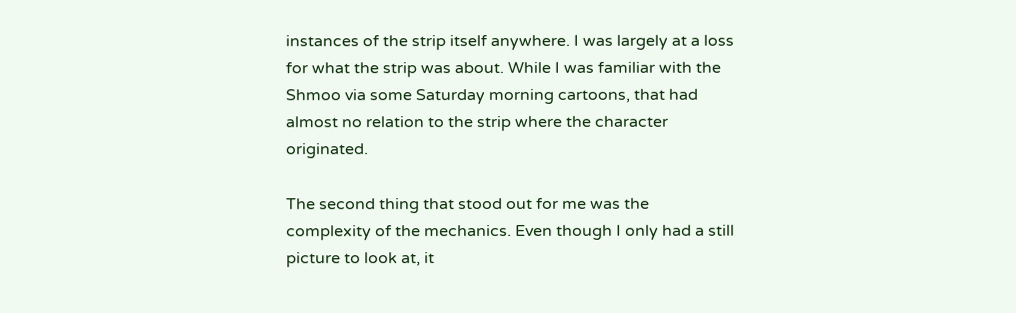instances of the strip itself anywhere. I was largely at a loss for what the strip was about. While I was familiar with the Shmoo via some Saturday morning cartoons, that had almost no relation to the strip where the character originated.

The second thing that stood out for me was the complexity of the mechanics. Even though I only had a still picture to look at, it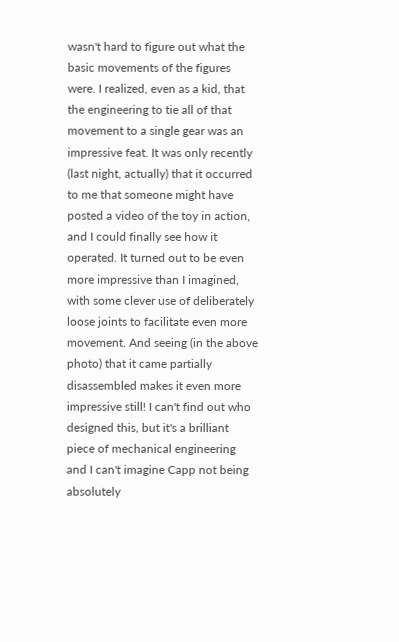wasn't hard to figure out what the basic movements of the figures were. I realized, even as a kid, that the engineering to tie all of that movement to a single gear was an impressive feat. It was only recently (last night, actually) that it occurred to me that someone might have posted a video of the toy in action, and I could finally see how it operated. It turned out to be even more impressive than I imagined, with some clever use of deliberately loose joints to facilitate even more movement. And seeing (in the above photo) that it came partially disassembled makes it even more impressive still! I can't find out who designed this, but it's a brilliant piece of mechanical engineering and I can't imagine Capp not being absolutely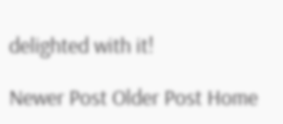delighted with it!

Newer Post Older Post Home